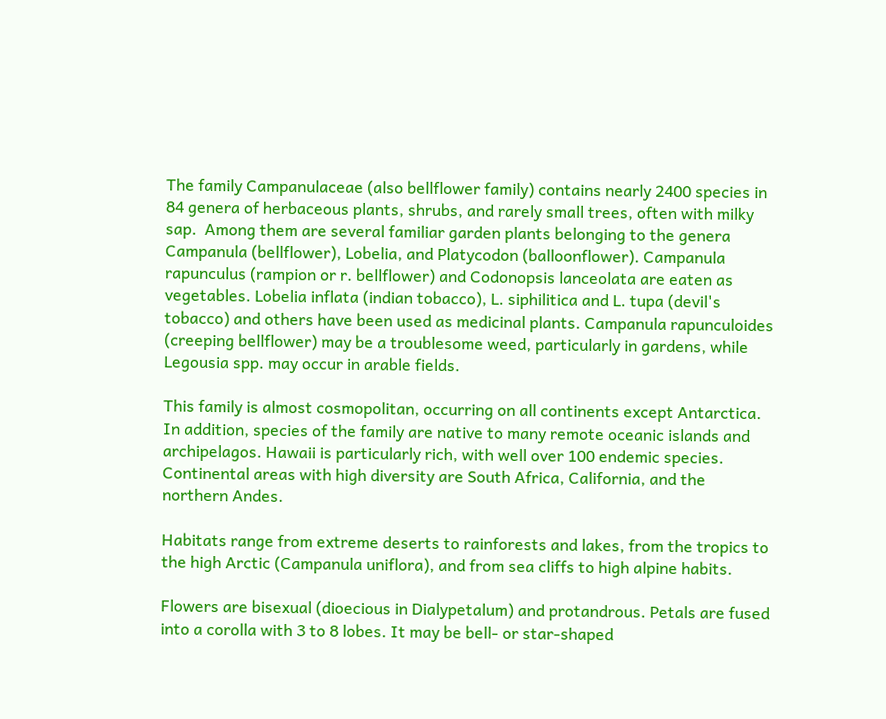The family Campanulaceae (also bellflower family) contains nearly 2400 species in 84 genera of herbaceous plants, shrubs, and rarely small trees, often with milky sap.  Among them are several familiar garden plants belonging to the genera Campanula (bellflower), Lobelia, and Platycodon (balloonflower). Campanula rapunculus (rampion or r. bellflower) and Codonopsis lanceolata are eaten as vegetables. Lobelia inflata (indian tobacco), L. siphilitica and L. tupa (devil's tobacco) and others have been used as medicinal plants. Campanula rapunculoides (creeping bellflower) may be a troublesome weed, particularly in gardens, while Legousia spp. may occur in arable fields.

This family is almost cosmopolitan, occurring on all continents except Antarctica. In addition, species of the family are native to many remote oceanic islands and archipelagos. Hawaii is particularly rich, with well over 100 endemic species. Continental areas with high diversity are South Africa, California, and the northern Andes.

Habitats range from extreme deserts to rainforests and lakes, from the tropics to the high Arctic (Campanula uniflora), and from sea cliffs to high alpine habits.

Flowers are bisexual (dioecious in Dialypetalum) and protandrous. Petals are fused into a corolla with 3 to 8 lobes. It may be bell- or star-shaped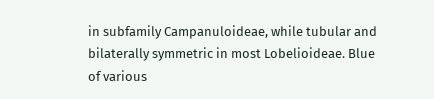in subfamily Campanuloideae, while tubular and bilaterally symmetric in most Lobelioideae. Blue of various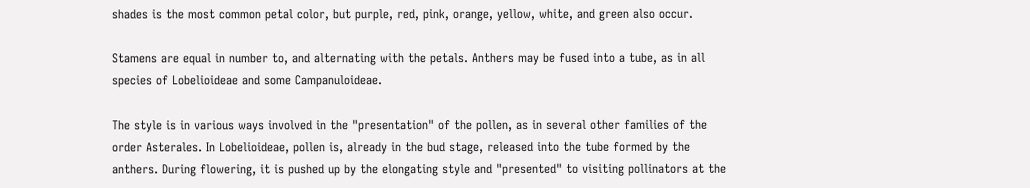shades is the most common petal color, but purple, red, pink, orange, yellow, white, and green also occur.

Stamens are equal in number to, and alternating with the petals. Anthers may be fused into a tube, as in all species of Lobelioideae and some Campanuloideae.

The style is in various ways involved in the "presentation" of the pollen, as in several other families of the order Asterales. In Lobelioideae, pollen is, already in the bud stage, released into the tube formed by the anthers. During flowering, it is pushed up by the elongating style and "presented" to visiting pollinators at the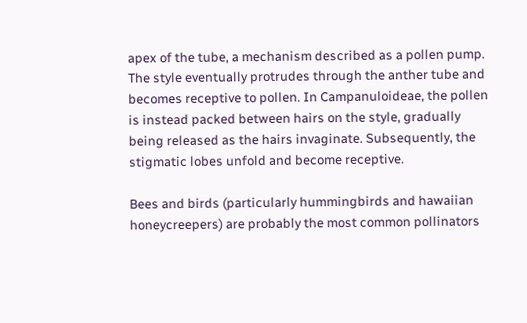apex of the tube, a mechanism described as a pollen pump. The style eventually protrudes through the anther tube and becomes receptive to pollen. In Campanuloideae, the pollen is instead packed between hairs on the style, gradually being released as the hairs invaginate. Subsequently, the stigmatic lobes unfold and become receptive.

Bees and birds (particularly hummingbirds and hawaiian honeycreepers) are probably the most common pollinators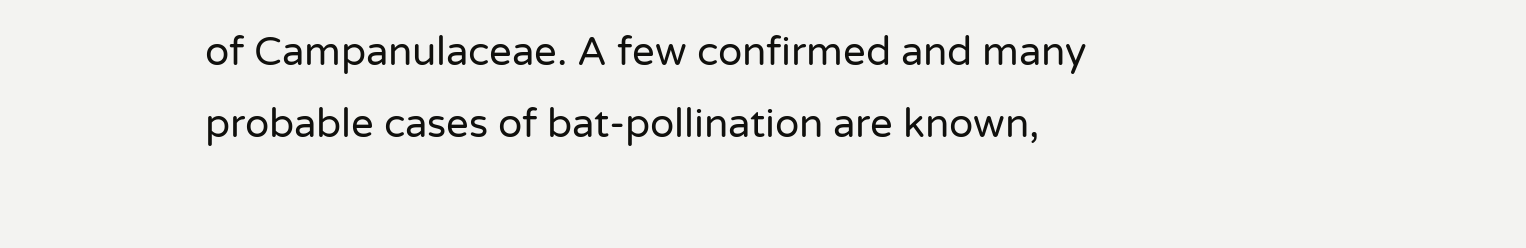of Campanulaceae. A few confirmed and many probable cases of bat-pollination are known,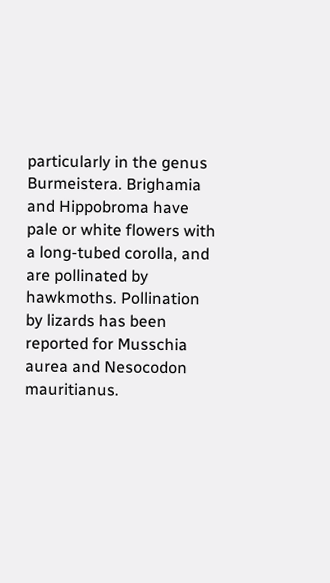particularly in the genus Burmeistera. Brighamia and Hippobroma have pale or white flowers with a long-tubed corolla, and are pollinated by hawkmoths. Pollination by lizards has been reported for Musschia aurea and Nesocodon mauritianus.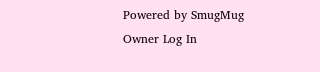Powered by SmugMug Owner Log In